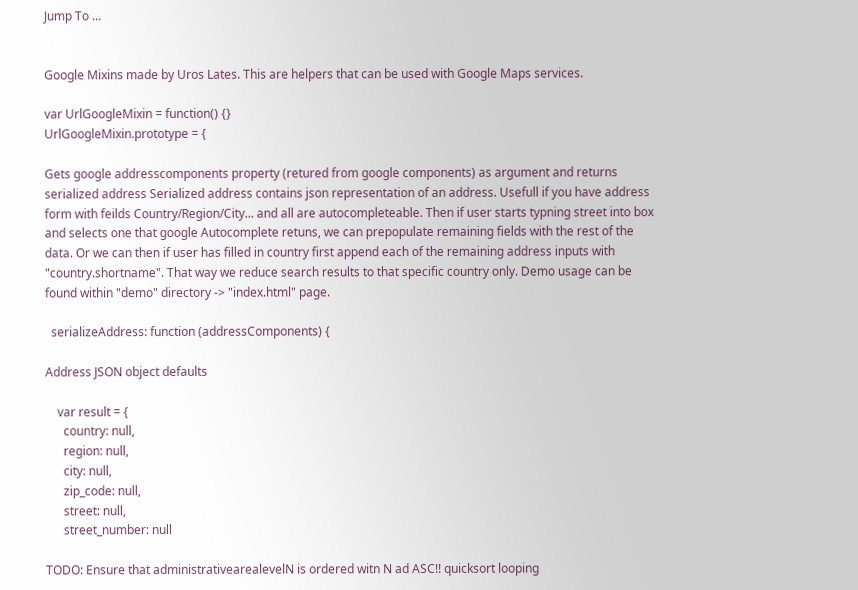Jump To …


Google Mixins made by Uros Lates. This are helpers that can be used with Google Maps services.

var UrlGoogleMixin = function() {}
UrlGoogleMixin.prototype = {

Gets google addresscomponents property (retured from google components) as argument and returns serialized address Serialized address contains json representation of an address. Usefull if you have address form with feilds Country/Region/City... and all are autocompleteable. Then if user starts typning street into box and selects one that google Autocomplete retuns, we can prepopulate remaining fields with the rest of the data. Or we can then if user has filled in country first append each of the remaining address inputs with "country.shortname". That way we reduce search results to that specific country only. Demo usage can be found within "demo" directory -> "index.html" page.

  serializeAddress: function (addressComponents) {

Address JSON object defaults

    var result = {
      country: null,
      region: null,
      city: null,
      zip_code: null,
      street: null,
      street_number: null

TODO: Ensure that administrativearealevelN is ordered witn N ad ASC!! quicksort looping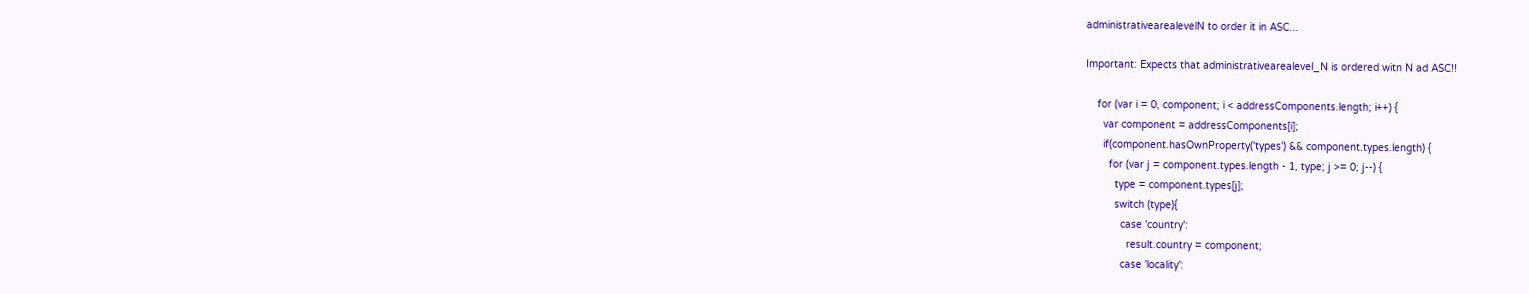administrativearealevelN to order it in ASC...

Important: Expects that administrativearealevel_N is ordered witn N ad ASC!!

    for (var i = 0, component; i < addressComponents.length; i++) {
      var component = addressComponents[i];
      if(component.hasOwnProperty('types') && component.types.length) {
        for (var j = component.types.length - 1, type; j >= 0; j--) {
          type = component.types[j];
          switch (type){
            case 'country':
              result.country = component;
            case 'locality':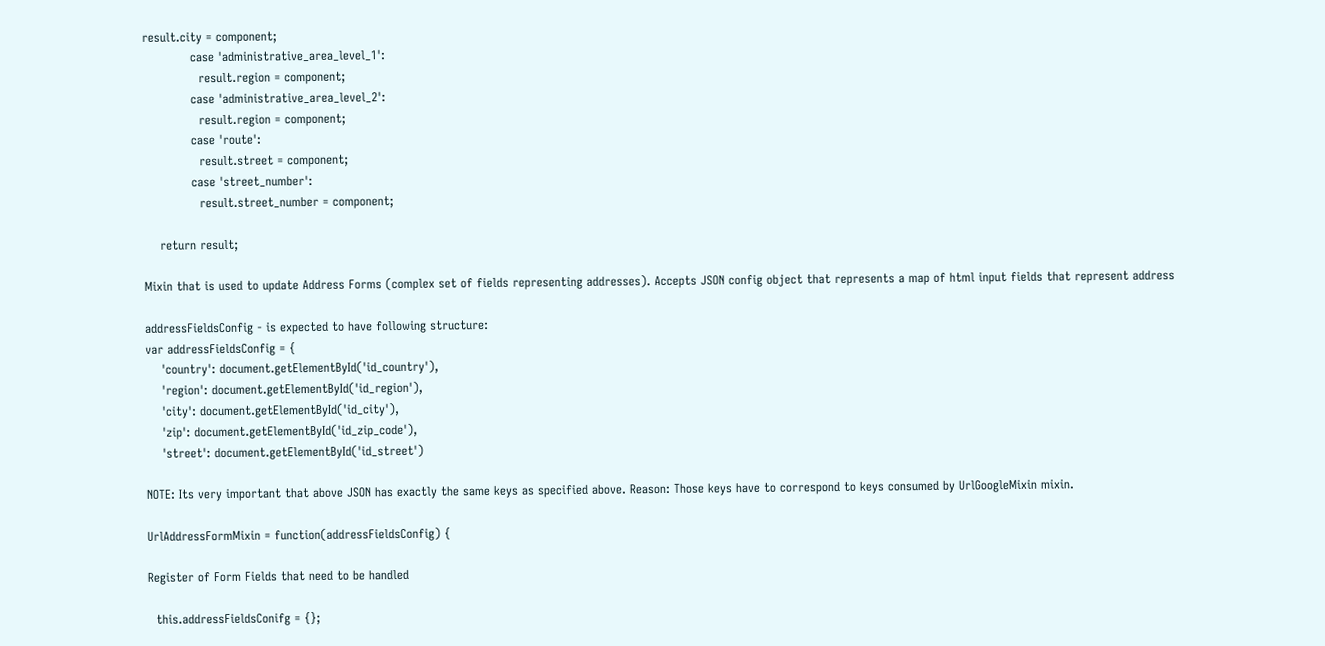result.city = component;
            case 'administrative_area_level_1':
              result.region = component;
            case 'administrative_area_level_2':
              result.region = component;
            case 'route':
              result.street = component;
            case 'street_number':
              result.street_number = component;

    return result;

Mixin that is used to update Address Forms (complex set of fields representing addresses). Accepts JSON config object that represents a map of html input fields that represent address

addressFieldsConfig - is expected to have following structure:
var addressFieldsConfig = {
    'country': document.getElementById('id_country'),
    'region': document.getElementById('id_region'),
    'city': document.getElementById('id_city'),
    'zip': document.getElementById('id_zip_code'),
    'street': document.getElementById('id_street')

NOTE: Its very important that above JSON has exactly the same keys as specified above. Reason: Those keys have to correspond to keys consumed by UrlGoogleMixin mixin.

UrlAddressFormMixin = function(addressFieldsConfig) {

Register of Form Fields that need to be handled

  this.addressFieldsConifg = {};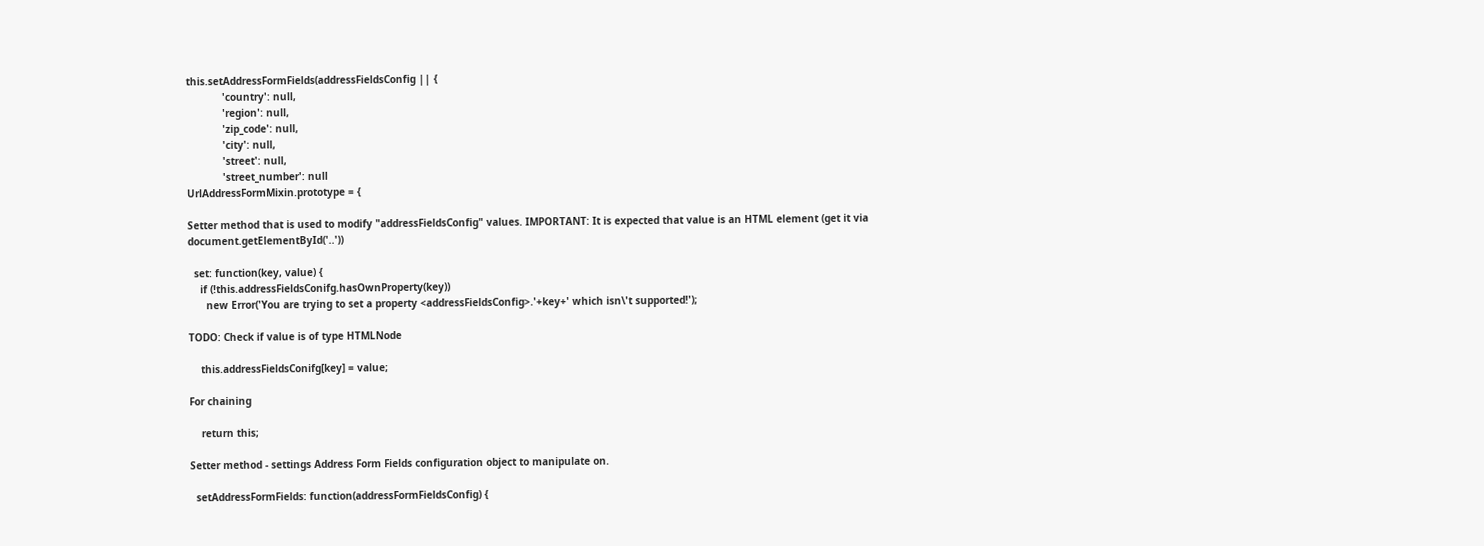this.setAddressFormFields(addressFieldsConfig || {
            'country': null,
            'region': null,
            'zip_code': null,
            'city': null,
            'street': null,
            'street_number': null
UrlAddressFormMixin.prototype = {

Setter method that is used to modify "addressFieldsConfig" values. IMPORTANT: It is expected that value is an HTML element (get it via document.getElementById('..'))

  set: function(key, value) {
    if (!this.addressFieldsConifg.hasOwnProperty(key))
      new Error('You are trying to set a property <addressFieldsConfig>.'+key+' which isn\'t supported!');

TODO: Check if value is of type HTMLNode

    this.addressFieldsConifg[key] = value;

For chaining

    return this;

Setter method - settings Address Form Fields configuration object to manipulate on.

  setAddressFormFields: function(addressFormFieldsConfig) {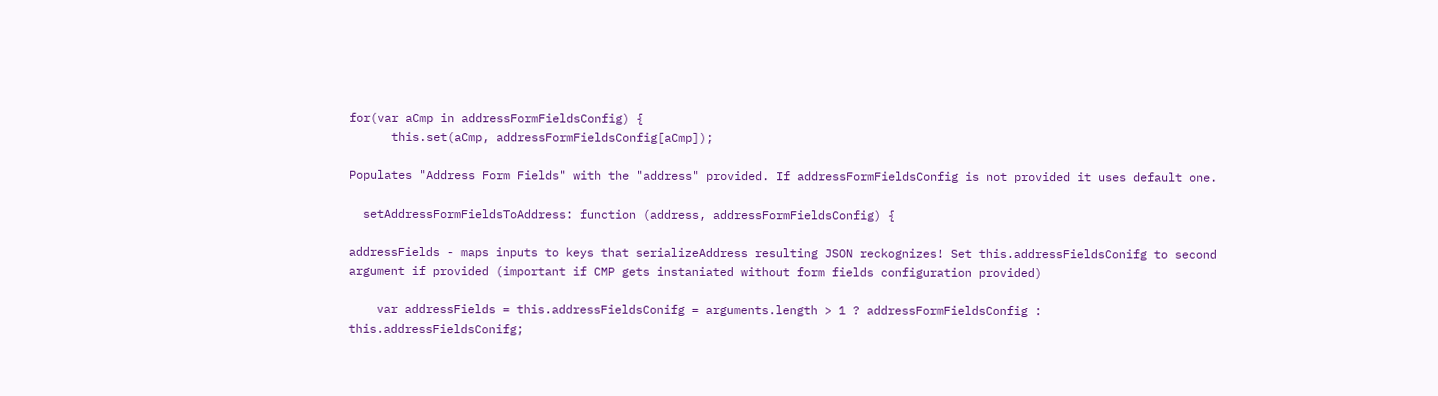for(var aCmp in addressFormFieldsConfig) {
      this.set(aCmp, addressFormFieldsConfig[aCmp]);

Populates "Address Form Fields" with the "address" provided. If addressFormFieldsConfig is not provided it uses default one.

  setAddressFormFieldsToAddress: function (address, addressFormFieldsConfig) {

addressFields - maps inputs to keys that serializeAddress resulting JSON reckognizes! Set this.addressFieldsConifg to second argument if provided (important if CMP gets instaniated without form fields configuration provided)

    var addressFields = this.addressFieldsConifg = arguments.length > 1 ? addressFormFieldsConfig : this.addressFieldsConifg;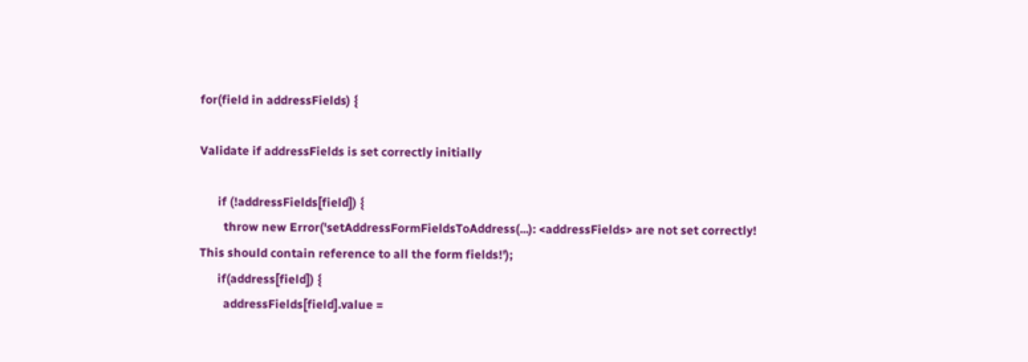for(field in addressFields) {

Validate if addressFields is set correctly initially

      if (!addressFields[field]) {
        throw new Error('setAddressFormFieldsToAddress(...): <addressFields> are not set correctly! This should contain reference to all the form fields!');
      if(address[field]) {
        addressFields[field].value =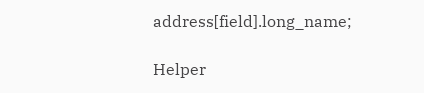address[field].long_name;

Helper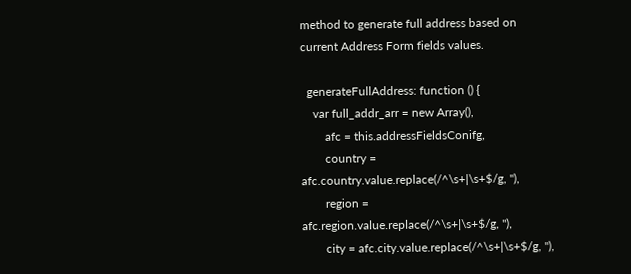method to generate full address based on current Address Form fields values.

  generateFullAddress: function () {
    var full_addr_arr = new Array(),
        afc = this.addressFieldsConifg,
        country = afc.country.value.replace(/^\s+|\s+$/g, ''),
        region = afc.region.value.replace(/^\s+|\s+$/g, ''),
        city = afc.city.value.replace(/^\s+|\s+$/g, ''),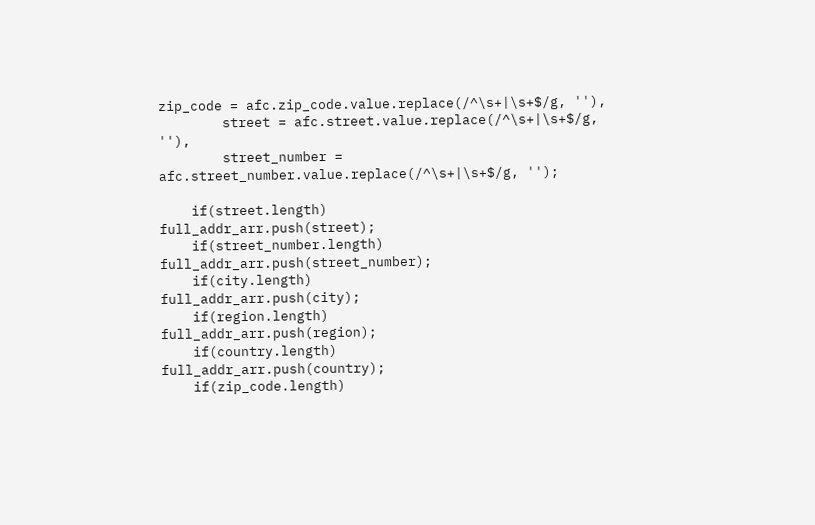zip_code = afc.zip_code.value.replace(/^\s+|\s+$/g, ''),
        street = afc.street.value.replace(/^\s+|\s+$/g, ''),
        street_number = afc.street_number.value.replace(/^\s+|\s+$/g, '');

    if(street.length)           full_addr_arr.push(street);
    if(street_number.length)    full_addr_arr.push(street_number);
    if(city.length)             full_addr_arr.push(city);
    if(region.length)           full_addr_arr.push(region);
    if(country.length)          full_addr_arr.push(country);
    if(zip_code.length)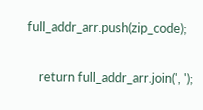full_addr_arr.push(zip_code);

    return full_addr_arr.join(', ');